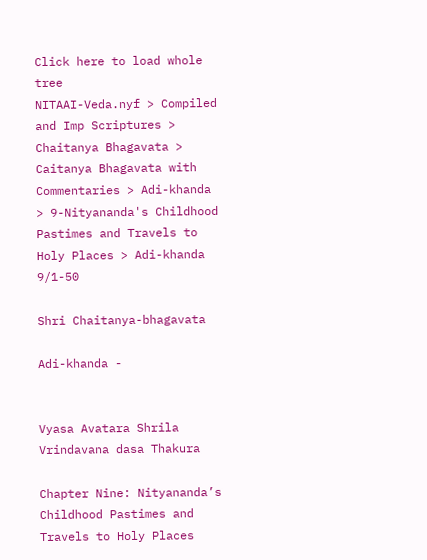Click here to load whole tree
NITAAI-Veda.nyf > Compiled and Imp Scriptures > Chaitanya Bhagavata > Caitanya Bhagavata with Commentaries > Adi-khanda > 9-Nityananda's Childhood Pastimes and Travels to Holy Places > Adi-khanda 9/1-50

Shri Chaitanya-bhagavata

Adi-khanda -


Vyasa Avatara Shrila Vrindavana dasa Thakura

Chapter Nine: Nityananda’s Childhood Pastimes and Travels to Holy Places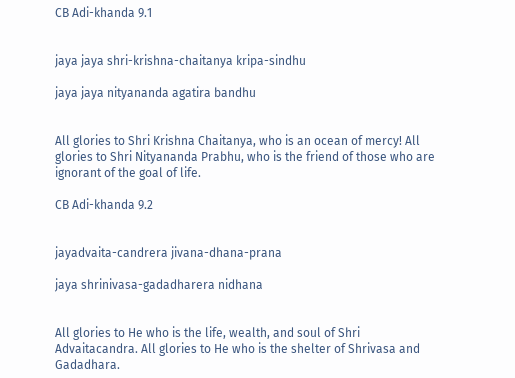CB Adi-khanda 9.1


jaya jaya shri-krishna-chaitanya kripa-sindhu

jaya jaya nityananda agatira bandhu


All glories to Shri Krishna Chaitanya, who is an ocean of mercy! All glories to Shri Nityananda Prabhu, who is the friend of those who are ignorant of the goal of life.

CB Adi-khanda 9.2


jayadvaita-candrera jivana-dhana-prana

jaya shrinivasa-gadadharera nidhana


All glories to He who is the life, wealth, and soul of Shri Advaitacandra. All glories to He who is the shelter of Shrivasa and Gadadhara.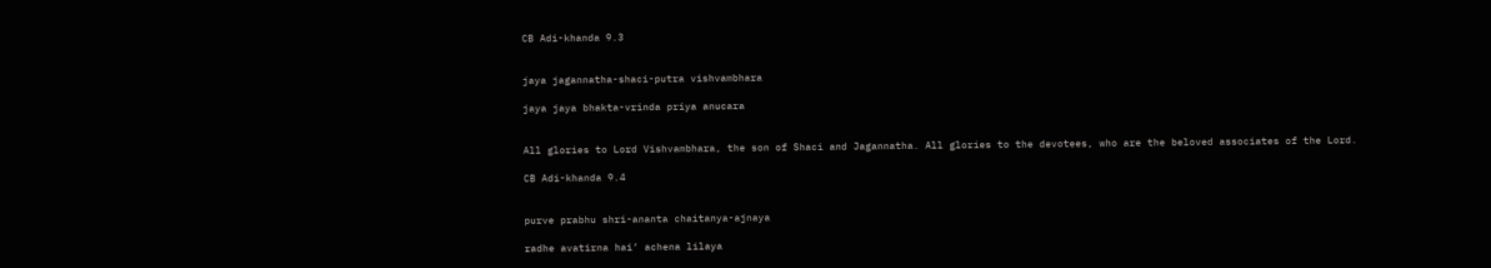CB Adi-khanda 9.3


jaya jagannatha-shaci-putra vishvambhara

jaya jaya bhakta-vrinda priya anucara


All glories to Lord Vishvambhara, the son of Shaci and Jagannatha. All glories to the devotees, who are the beloved associates of the Lord.

CB Adi-khanda 9.4


purve prabhu shri-ananta chaitanya-ajnaya

radhe avatirna hai’ achena lilaya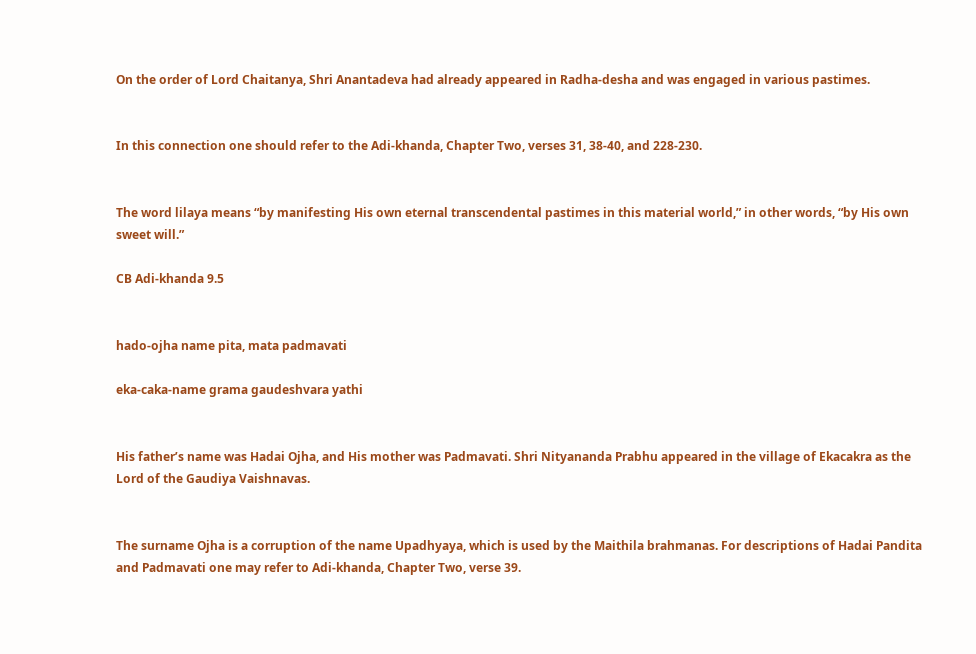On the order of Lord Chaitanya, Shri Anantadeva had already appeared in Radha-desha and was engaged in various pastimes.


In this connection one should refer to the Adi-khanda, Chapter Two, verses 31, 38-40, and 228-230.


The word lilaya means “by manifesting His own eternal transcendental pastimes in this material world,” in other words, “by His own sweet will.”

CB Adi-khanda 9.5


hado-ojha name pita, mata padmavati

eka-caka-name grama gaudeshvara yathi


His father’s name was Hadai Ojha, and His mother was Padmavati. Shri Nityananda Prabhu appeared in the village of Ekacakra as the Lord of the Gaudiya Vaishnavas.


The surname Ojha is a corruption of the name Upadhyaya, which is used by the Maithila brahmanas. For descriptions of Hadai Pandita and Padmavati one may refer to Adi-khanda, Chapter Two, verse 39.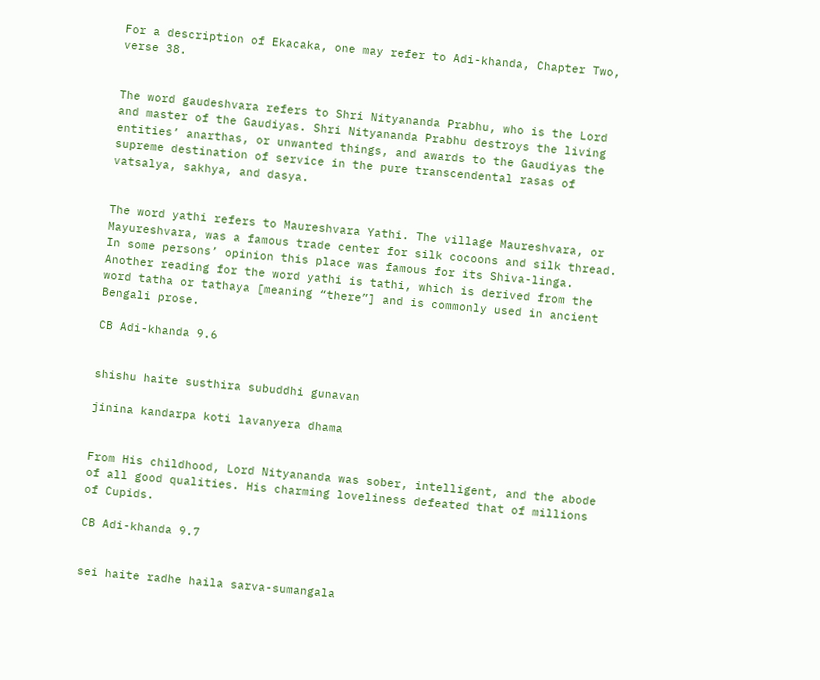For a description of Ekacaka, one may refer to Adi-khanda, Chapter Two, verse 38.


The word gaudeshvara refers to Shri Nityananda Prabhu, who is the Lord and master of the Gaudiyas. Shri Nityananda Prabhu destroys the living entities’ anarthas, or unwanted things, and awards to the Gaudiyas the supreme destination of service in the pure transcendental rasas of vatsalya, sakhya, and dasya.


The word yathi refers to Maureshvara Yathi. The village Maureshvara, or Mayureshvara, was a famous trade center for silk cocoons and silk thread. In some persons’ opinion this place was famous for its Shiva-linga. Another reading for the word yathi is tathi, which is derived from the word tatha or tathaya [meaning “there”] and is commonly used in ancient Bengali prose.

CB Adi-khanda 9.6


shishu haite susthira subuddhi gunavan

jinina kandarpa koti lavanyera dhama


From His childhood, Lord Nityananda was sober, intelligent, and the abode of all good qualities. His charming loveliness defeated that of millions of Cupids.

CB Adi-khanda 9.7


sei haite radhe haila sarva-sumangala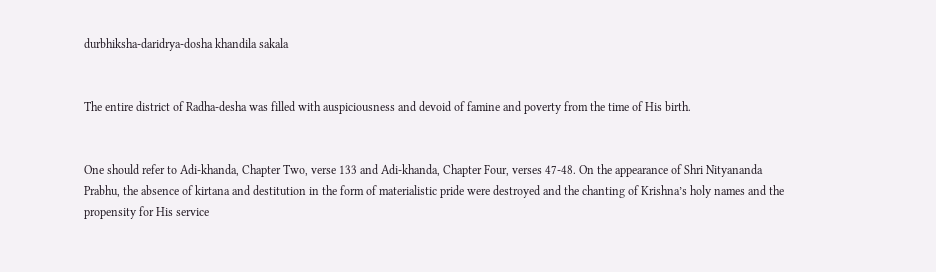durbhiksha-daridrya-dosha khandila sakala


The entire district of Radha-desha was filled with auspiciousness and devoid of famine and poverty from the time of His birth.


One should refer to Adi-khanda, Chapter Two, verse 133 and Adi-khanda, Chapter Four, verses 47-48. On the appearance of Shri Nityananda Prabhu, the absence of kirtana and destitution in the form of materialistic pride were destroyed and the chanting of Krishna’s holy names and the propensity for His service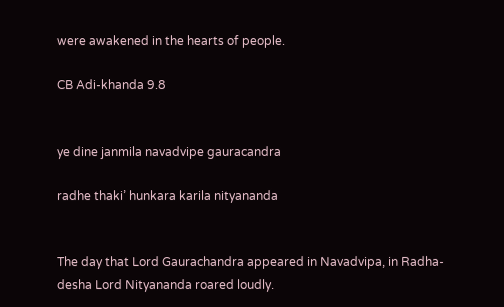were awakened in the hearts of people.

CB Adi-khanda 9.8


ye dine janmila navadvipe gauracandra

radhe thaki’ hunkara karila nityananda


The day that Lord Gaurachandra appeared in Navadvipa, in Radha-desha Lord Nityananda roared loudly.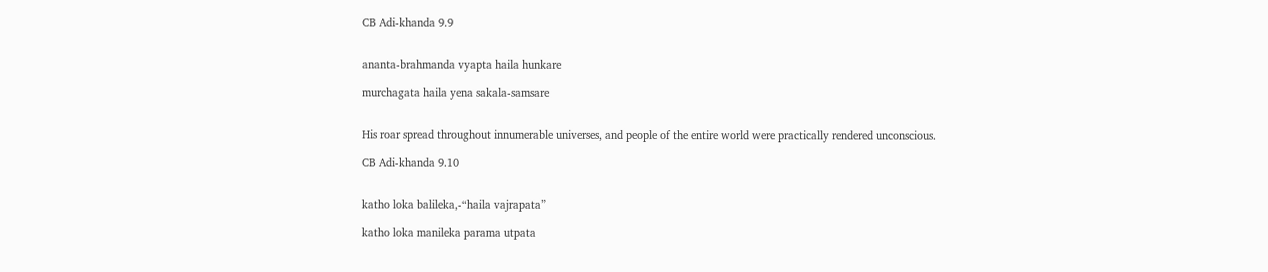CB Adi-khanda 9.9


ananta-brahmanda vyapta haila hunkare

murchagata haila yena sakala-samsare


His roar spread throughout innumerable universes, and people of the entire world were practically rendered unconscious.

CB Adi-khanda 9.10


katho loka balileka,-“haila vajrapata”

katho loka manileka parama utpata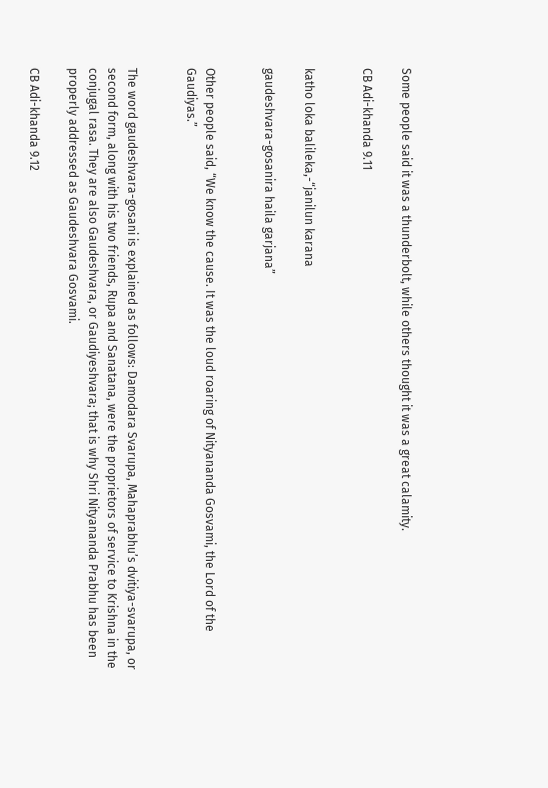Some people said it was a thunderbolt, while others thought it was a great calamity.

CB Adi-khanda 9.11


katho loka balileka,-“janilun karana

gaudeshvara-gosanira haila garjana”


Other people said, “We know the cause. It was the loud roaring of Nityananda Gosvami, the Lord of the Gaudiyas.”


The word gaudeshvara-gosani is explained as follows: Damodara Svarupa, Mahaprabhu’s dvitiya-svarupa, or second form, along with his two friends, Rupa and Sanatana, were the proprietors of service to Krishna in the conjugal rasa. They are also Gaudeshvara, or Gaudiyeshvara; that is why Shri Nityananda Prabhu has been properly addressed as Gaudeshvara Gosvami.

CB Adi-khanda 9.12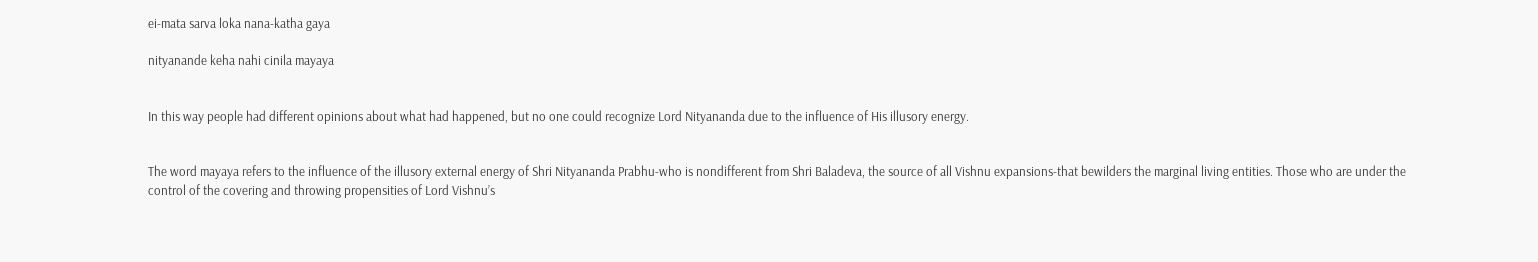ei-mata sarva loka nana-katha gaya

nityanande keha nahi cinila mayaya


In this way people had different opinions about what had happened, but no one could recognize Lord Nityananda due to the influence of His illusory energy.


The word mayaya refers to the influence of the illusory external energy of Shri Nityananda Prabhu-who is nondifferent from Shri Baladeva, the source of all Vishnu expansions-that bewilders the marginal living entities. Those who are under the control of the covering and throwing propensities of Lord Vishnu’s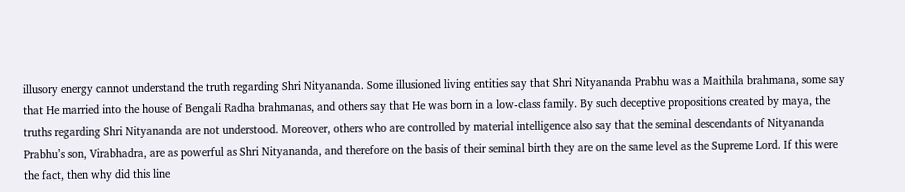illusory energy cannot understand the truth regarding Shri Nityananda. Some illusioned living entities say that Shri Nityananda Prabhu was a Maithila brahmana, some say that He married into the house of Bengali Radha brahmanas, and others say that He was born in a low-class family. By such deceptive propositions created by maya, the truths regarding Shri Nityananda are not understood. Moreover, others who are controlled by material intelligence also say that the seminal descendants of Nityananda Prabhu’s son, Virabhadra, are as powerful as Shri Nityananda, and therefore on the basis of their seminal birth they are on the same level as the Supreme Lord. If this were the fact, then why did this line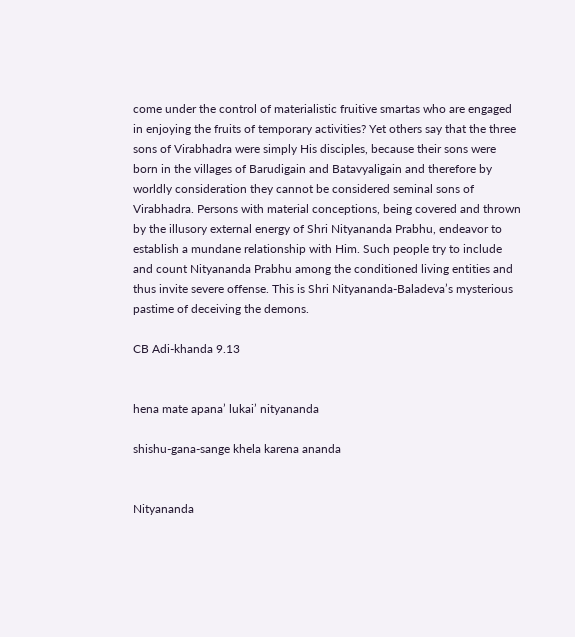come under the control of materialistic fruitive smartas who are engaged in enjoying the fruits of temporary activities? Yet others say that the three sons of Virabhadra were simply His disciples, because their sons were born in the villages of Barudigain and Batavyaligain and therefore by worldly consideration they cannot be considered seminal sons of Virabhadra. Persons with material conceptions, being covered and thrown by the illusory external energy of Shri Nityananda Prabhu, endeavor to establish a mundane relationship with Him. Such people try to include and count Nityananda Prabhu among the conditioned living entities and thus invite severe offense. This is Shri Nityananda-Baladeva’s mysterious pastime of deceiving the demons.

CB Adi-khanda 9.13


hena mate apana’ lukai’ nityananda

shishu-gana-sange khela karena ananda


Nityananda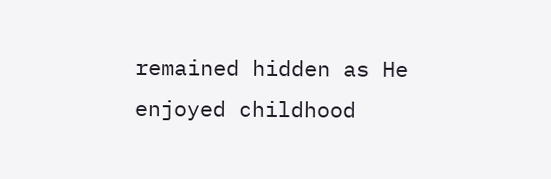remained hidden as He enjoyed childhood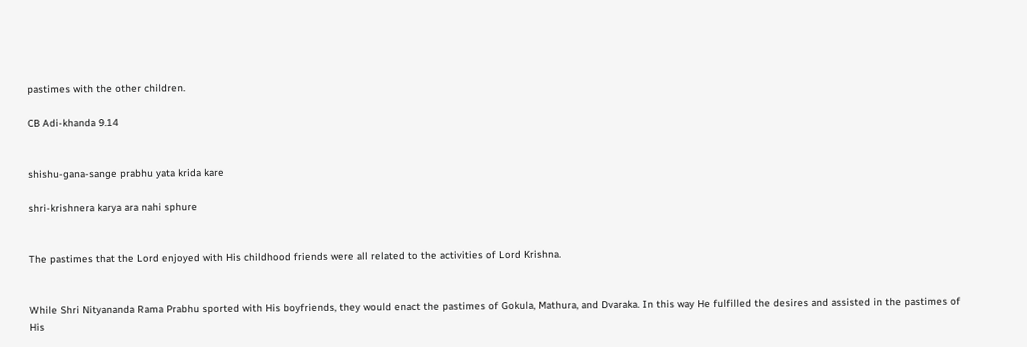pastimes with the other children.

CB Adi-khanda 9.14


shishu-gana-sange prabhu yata krida kare

shri-krishnera karya ara nahi sphure


The pastimes that the Lord enjoyed with His childhood friends were all related to the activities of Lord Krishna.


While Shri Nityananda Rama Prabhu sported with His boyfriends, they would enact the pastimes of Gokula, Mathura, and Dvaraka. In this way He fulfilled the desires and assisted in the pastimes of His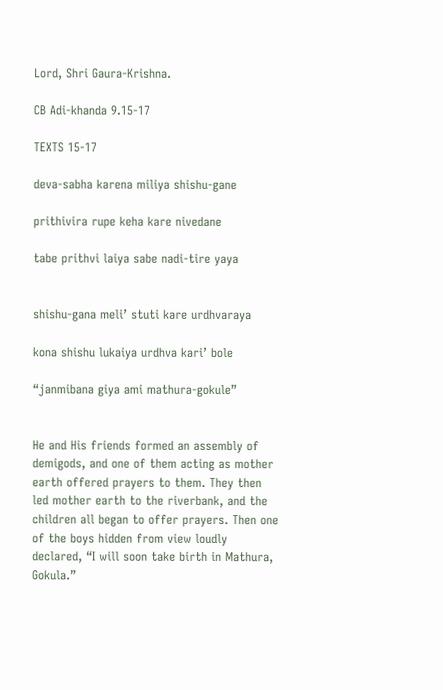Lord, Shri Gaura-Krishna.

CB Adi-khanda 9.15-17

TEXTS 15-17

deva-sabha karena miliya shishu-gane

prithivira rupe keha kare nivedane

tabe prithvi laiya sabe nadi-tire yaya


shishu-gana meli’ stuti kare urdhvaraya

kona shishu lukaiya urdhva kari’ bole

“janmibana giya ami mathura-gokule”


He and His friends formed an assembly of demigods, and one of them acting as mother earth offered prayers to them. They then led mother earth to the riverbank, and the children all began to offer prayers. Then one of the boys hidden from view loudly declared, “I will soon take birth in Mathura, Gokula.”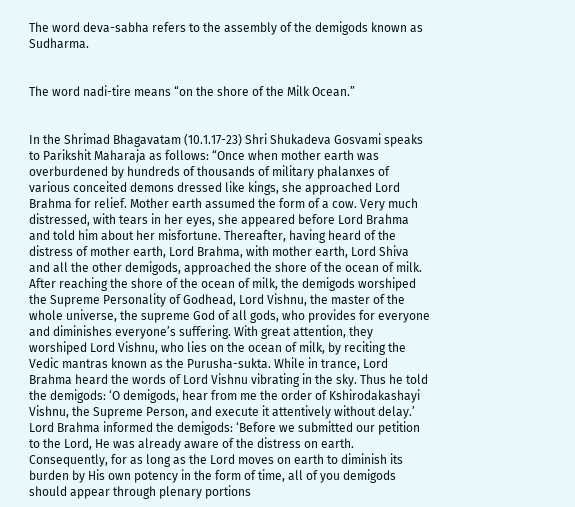The word deva-sabha refers to the assembly of the demigods known as Sudharma.


The word nadi-tire means “on the shore of the Milk Ocean.”


In the Shrimad Bhagavatam (10.1.17-23) Shri Shukadeva Gosvami speaks to Parikshit Maharaja as follows: “Once when mother earth was overburdened by hundreds of thousands of military phalanxes of various conceited demons dressed like kings, she approached Lord Brahma for relief. Mother earth assumed the form of a cow. Very much distressed, with tears in her eyes, she appeared before Lord Brahma and told him about her misfortune. Thereafter, having heard of the distress of mother earth, Lord Brahma, with mother earth, Lord Shiva and all the other demigods, approached the shore of the ocean of milk. After reaching the shore of the ocean of milk, the demigods worshiped the Supreme Personality of Godhead, Lord Vishnu, the master of the whole universe, the supreme God of all gods, who provides for everyone and diminishes everyone’s suffering. With great attention, they worshiped Lord Vishnu, who lies on the ocean of milk, by reciting the Vedic mantras known as the Purusha-sukta. While in trance, Lord Brahma heard the words of Lord Vishnu vibrating in the sky. Thus he told the demigods: ‘O demigods, hear from me the order of Kshirodakashayi Vishnu, the Supreme Person, and execute it attentively without delay.’ Lord Brahma informed the demigods: ‘Before we submitted our petition to the Lord, He was already aware of the distress on earth. Consequently, for as long as the Lord moves on earth to diminish its burden by His own potency in the form of time, all of you demigods should appear through plenary portions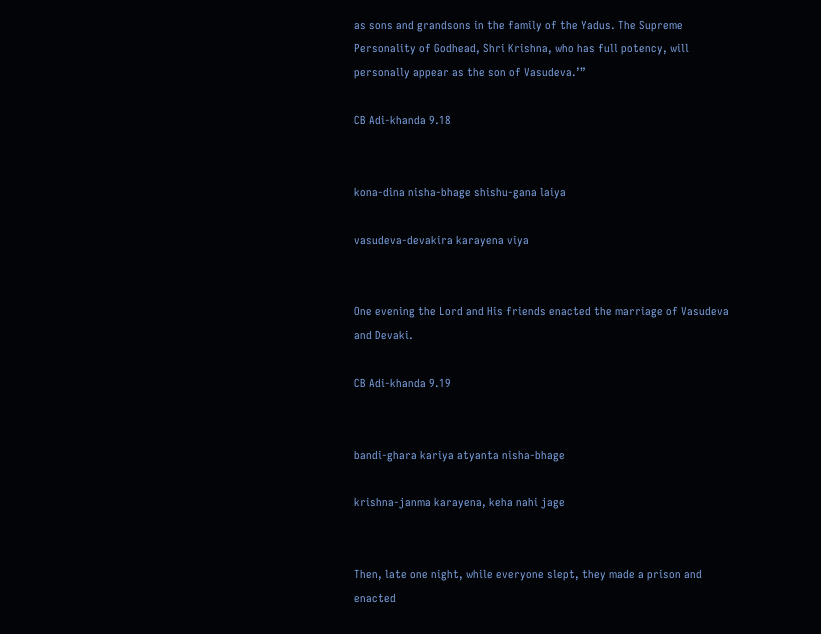as sons and grandsons in the family of the Yadus. The Supreme Personality of Godhead, Shri Krishna, who has full potency, will personally appear as the son of Vasudeva.’”

CB Adi-khanda 9.18


kona-dina nisha-bhage shishu-gana laiya

vasudeva-devakira karayena viya


One evening the Lord and His friends enacted the marriage of Vasudeva and Devaki.

CB Adi-khanda 9.19


bandi-ghara kariya atyanta nisha-bhage

krishna-janma karayena, keha nahi jage


Then, late one night, while everyone slept, they made a prison and enacted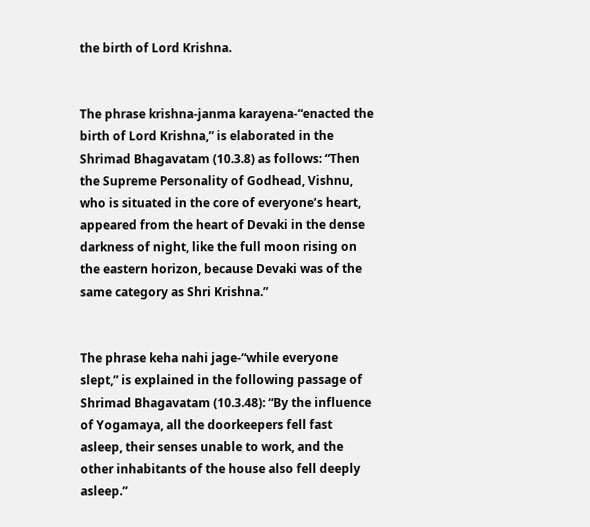the birth of Lord Krishna.


The phrase krishna-janma karayena-“enacted the birth of Lord Krishna,” is elaborated in the Shrimad Bhagavatam (10.3.8) as follows: “Then the Supreme Personality of Godhead, Vishnu, who is situated in the core of everyone’s heart, appeared from the heart of Devaki in the dense darkness of night, like the full moon rising on the eastern horizon, because Devaki was of the same category as Shri Krishna.”


The phrase keha nahi jage-“while everyone slept,” is explained in the following passage of Shrimad Bhagavatam (10.3.48): “By the influence of Yogamaya, all the doorkeepers fell fast asleep, their senses unable to work, and the other inhabitants of the house also fell deeply asleep.”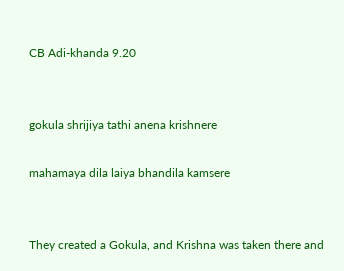CB Adi-khanda 9.20


gokula shrijiya tathi anena krishnere

mahamaya dila laiya bhandila kamsere


They created a Gokula, and Krishna was taken there and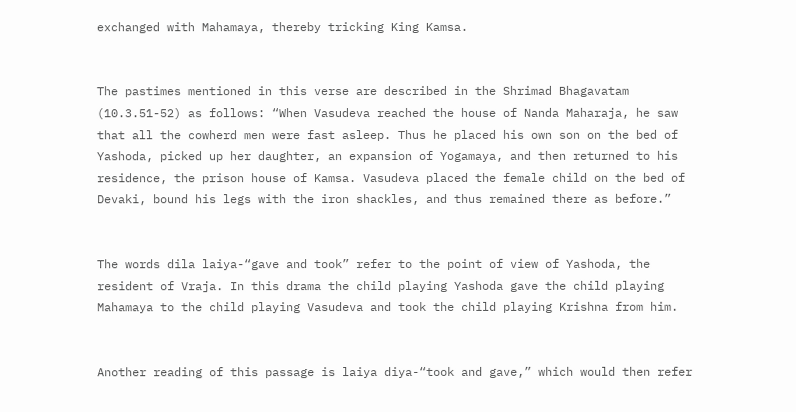exchanged with Mahamaya, thereby tricking King Kamsa.


The pastimes mentioned in this verse are described in the Shrimad Bhagavatam (10.3.51-52) as follows: “When Vasudeva reached the house of Nanda Maharaja, he saw that all the cowherd men were fast asleep. Thus he placed his own son on the bed of Yashoda, picked up her daughter, an expansion of Yogamaya, and then returned to his residence, the prison house of Kamsa. Vasudeva placed the female child on the bed of Devaki, bound his legs with the iron shackles, and thus remained there as before.”


The words dila laiya-“gave and took” refer to the point of view of Yashoda, the resident of Vraja. In this drama the child playing Yashoda gave the child playing Mahamaya to the child playing Vasudeva and took the child playing Krishna from him.


Another reading of this passage is laiya diya-“took and gave,” which would then refer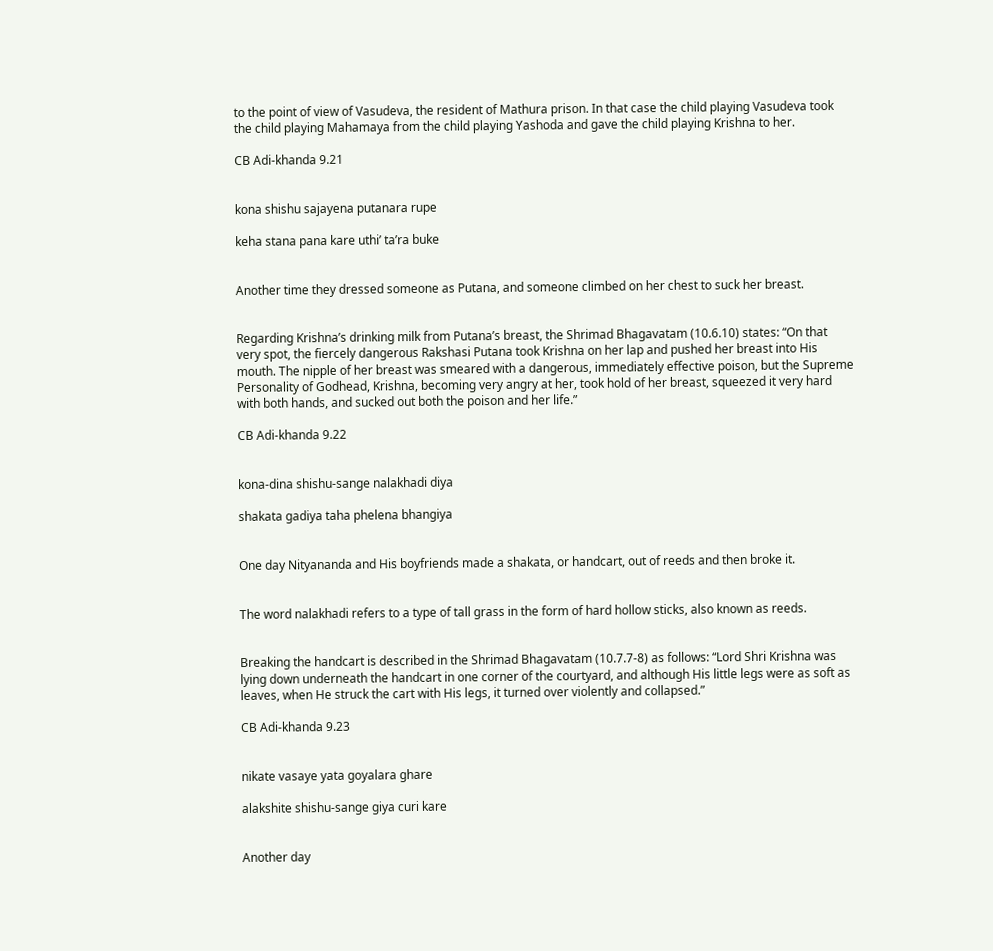to the point of view of Vasudeva, the resident of Mathura prison. In that case the child playing Vasudeva took the child playing Mahamaya from the child playing Yashoda and gave the child playing Krishna to her.

CB Adi-khanda 9.21


kona shishu sajayena putanara rupe

keha stana pana kare uthi’ ta’ra buke


Another time they dressed someone as Putana, and someone climbed on her chest to suck her breast.


Regarding Krishna’s drinking milk from Putana’s breast, the Shrimad Bhagavatam (10.6.10) states: “On that very spot, the fiercely dangerous Rakshasi Putana took Krishna on her lap and pushed her breast into His mouth. The nipple of her breast was smeared with a dangerous, immediately effective poison, but the Supreme Personality of Godhead, Krishna, becoming very angry at her, took hold of her breast, squeezed it very hard with both hands, and sucked out both the poison and her life.”

CB Adi-khanda 9.22


kona-dina shishu-sange nalakhadi diya

shakata gadiya taha phelena bhangiya


One day Nityananda and His boyfriends made a shakata, or handcart, out of reeds and then broke it.


The word nalakhadi refers to a type of tall grass in the form of hard hollow sticks, also known as reeds.


Breaking the handcart is described in the Shrimad Bhagavatam (10.7.7-8) as follows: “Lord Shri Krishna was lying down underneath the handcart in one corner of the courtyard, and although His little legs were as soft as leaves, when He struck the cart with His legs, it turned over violently and collapsed.”

CB Adi-khanda 9.23


nikate vasaye yata goyalara ghare

alakshite shishu-sange giya curi kare


Another day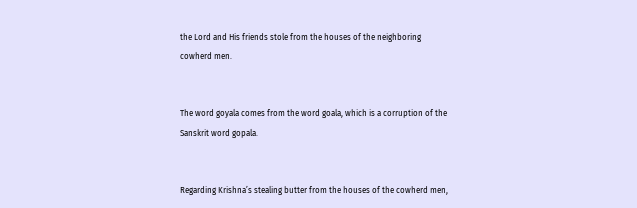the Lord and His friends stole from the houses of the neighboring cowherd men.


The word goyala comes from the word goala, which is a corruption of the Sanskrit word gopala.


Regarding Krishna’s stealing butter from the houses of the cowherd men,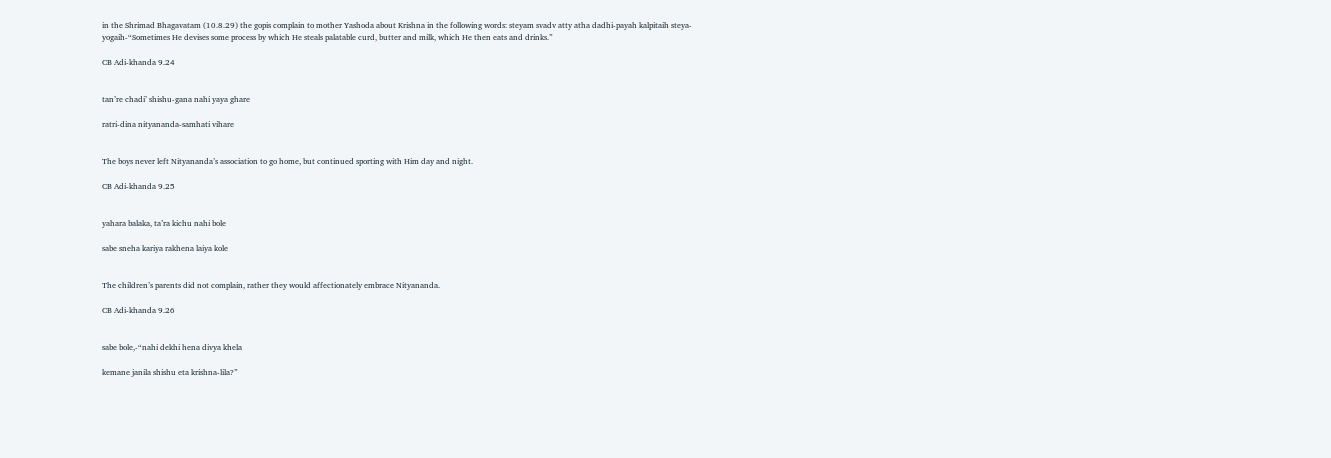in the Shrimad Bhagavatam (10.8.29) the gopis complain to mother Yashoda about Krishna in the following words: steyam svadv atty atha dadhi-payah kalpitaih steya-yogaih-“Sometimes He devises some process by which He steals palatable curd, butter and milk, which He then eats and drinks.”

CB Adi-khanda 9.24


tan’re chadi’ shishu-gana nahi yaya ghare

ratri-dina nityananda-samhati vihare


The boys never left Nityananda’s association to go home, but continued sporting with Him day and night.

CB Adi-khanda 9.25


yahara balaka, ta’ra kichu nahi bole

sabe sneha kariya rakhena laiya kole


The children’s parents did not complain, rather they would affectionately embrace Nityananda.

CB Adi-khanda 9.26


sabe bole,-“nahi dekhi hena divya khela

kemane janila shishu eta krishna-lila?”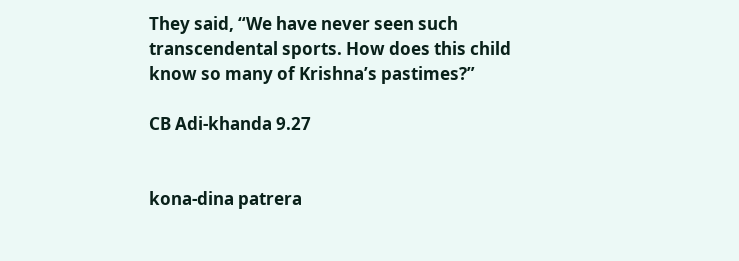They said, “We have never seen such transcendental sports. How does this child know so many of Krishna’s pastimes?”

CB Adi-khanda 9.27


kona-dina patrera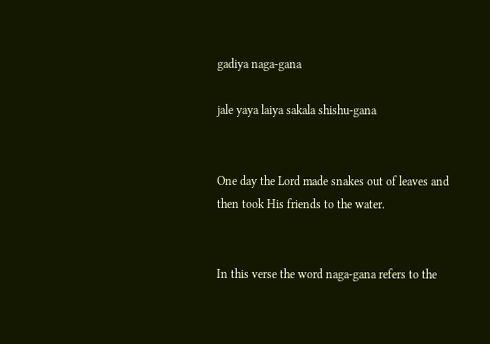gadiya naga-gana

jale yaya laiya sakala shishu-gana


One day the Lord made snakes out of leaves and then took His friends to the water.


In this verse the word naga-gana refers to the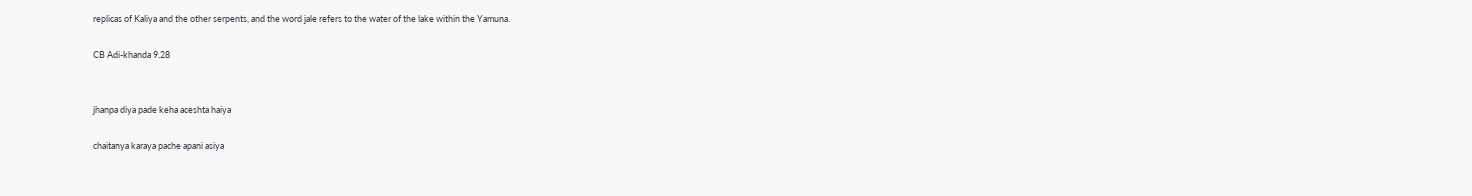replicas of Kaliya and the other serpents, and the word jale refers to the water of the lake within the Yamuna.

CB Adi-khanda 9.28


jhanpa diya pade keha aceshta haiya

chaitanya karaya pache apani asiya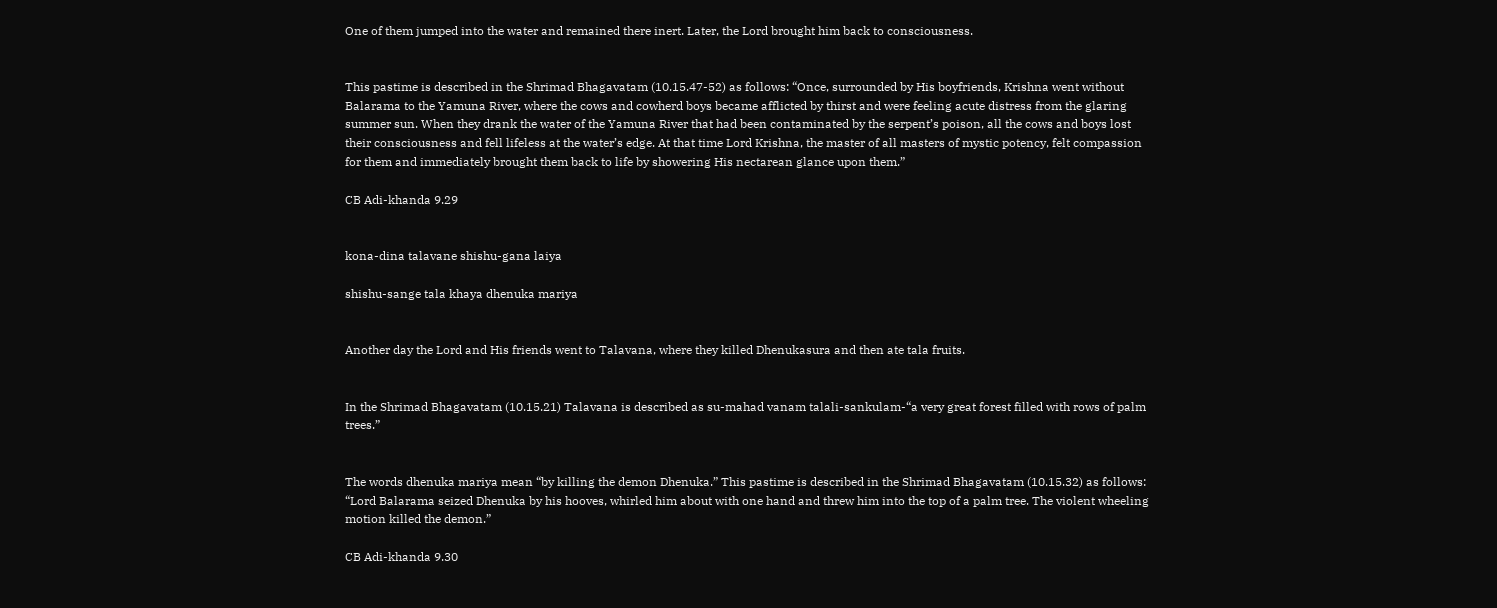One of them jumped into the water and remained there inert. Later, the Lord brought him back to consciousness.


This pastime is described in the Shrimad Bhagavatam (10.15.47-52) as follows: “Once, surrounded by His boyfriends, Krishna went without Balarama to the Yamuna River, where the cows and cowherd boys became afflicted by thirst and were feeling acute distress from the glaring summer sun. When they drank the water of the Yamuna River that had been contaminated by the serpent’s poison, all the cows and boys lost their consciousness and fell lifeless at the water’s edge. At that time Lord Krishna, the master of all masters of mystic potency, felt compassion for them and immediately brought them back to life by showering His nectarean glance upon them.”

CB Adi-khanda 9.29


kona-dina talavane shishu-gana laiya

shishu-sange tala khaya dhenuka mariya


Another day the Lord and His friends went to Talavana, where they killed Dhenukasura and then ate tala fruits.


In the Shrimad Bhagavatam (10.15.21) Talavana is described as su-mahad vanam talali-sankulam-“a very great forest filled with rows of palm trees.”


The words dhenuka mariya mean “by killing the demon Dhenuka.” This pastime is described in the Shrimad Bhagavatam (10.15.32) as follows: “Lord Balarama seized Dhenuka by his hooves, whirled him about with one hand and threw him into the top of a palm tree. The violent wheeling motion killed the demon.”

CB Adi-khanda 9.30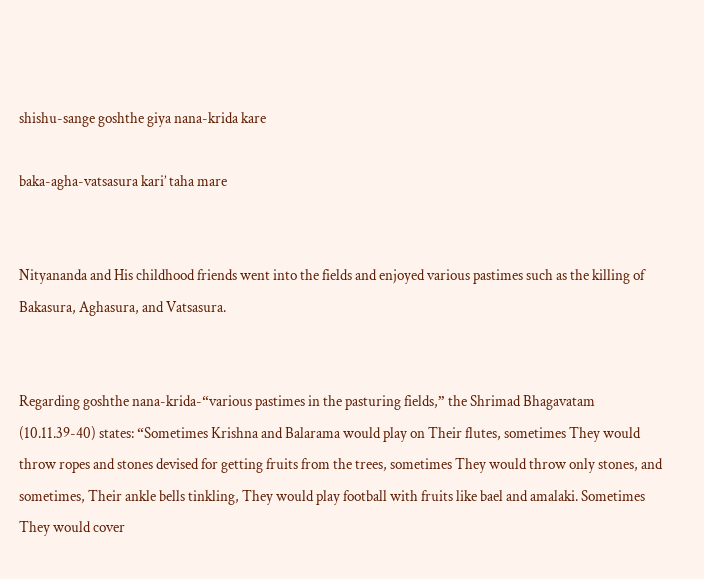shishu-sange goshthe giya nana-krida kare

baka-agha-vatsasura kari’ taha mare


Nityananda and His childhood friends went into the fields and enjoyed various pastimes such as the killing of Bakasura, Aghasura, and Vatsasura.


Regarding goshthe nana-krida-“various pastimes in the pasturing fields,” the Shrimad Bhagavatam (10.11.39-40) states: “Sometimes Krishna and Balarama would play on Their flutes, sometimes They would throw ropes and stones devised for getting fruits from the trees, sometimes They would throw only stones, and sometimes, Their ankle bells tinkling, They would play football with fruits like bael and amalaki. Sometimes They would cover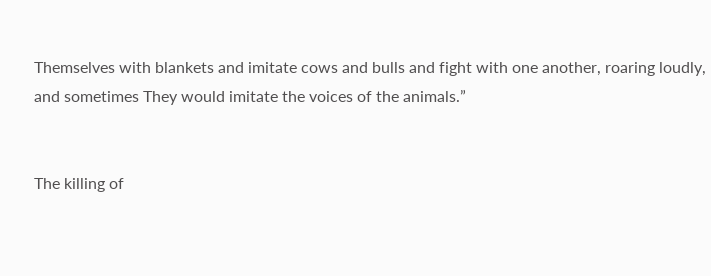Themselves with blankets and imitate cows and bulls and fight with one another, roaring loudly, and sometimes They would imitate the voices of the animals.”


The killing of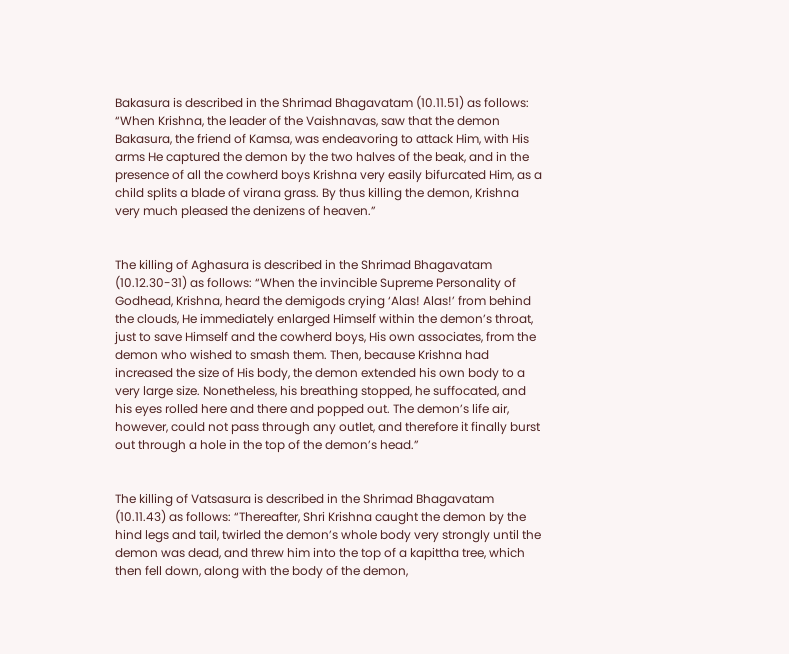Bakasura is described in the Shrimad Bhagavatam (10.11.51) as follows: “When Krishna, the leader of the Vaishnavas, saw that the demon Bakasura, the friend of Kamsa, was endeavoring to attack Him, with His arms He captured the demon by the two halves of the beak, and in the presence of all the cowherd boys Krishna very easily bifurcated Him, as a child splits a blade of virana grass. By thus killing the demon, Krishna very much pleased the denizens of heaven.”


The killing of Aghasura is described in the Shrimad Bhagavatam (10.12.30-31) as follows: “When the invincible Supreme Personality of Godhead, Krishna, heard the demigods crying ‘Alas! Alas!’ from behind the clouds, He immediately enlarged Himself within the demon’s throat, just to save Himself and the cowherd boys, His own associates, from the demon who wished to smash them. Then, because Krishna had increased the size of His body, the demon extended his own body to a very large size. Nonetheless, his breathing stopped, he suffocated, and his eyes rolled here and there and popped out. The demon’s life air, however, could not pass through any outlet, and therefore it finally burst out through a hole in the top of the demon’s head.”


The killing of Vatsasura is described in the Shrimad Bhagavatam (10.11.43) as follows: “Thereafter, Shri Krishna caught the demon by the hind legs and tail, twirled the demon’s whole body very strongly until the demon was dead, and threw him into the top of a kapittha tree, which then fell down, along with the body of the demon,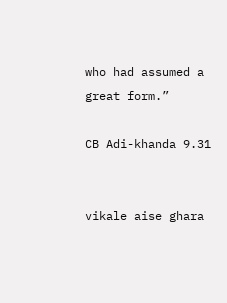who had assumed a great form.”

CB Adi-khanda 9.31


vikale aise ghara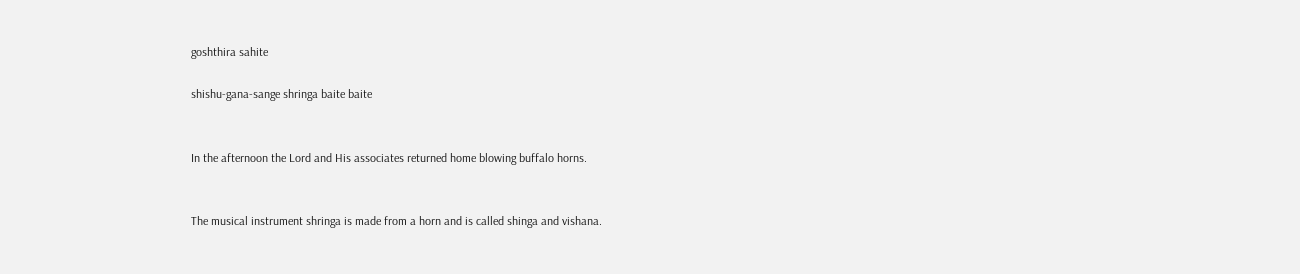goshthira sahite

shishu-gana-sange shringa baite baite


In the afternoon the Lord and His associates returned home blowing buffalo horns.


The musical instrument shringa is made from a horn and is called shinga and vishana.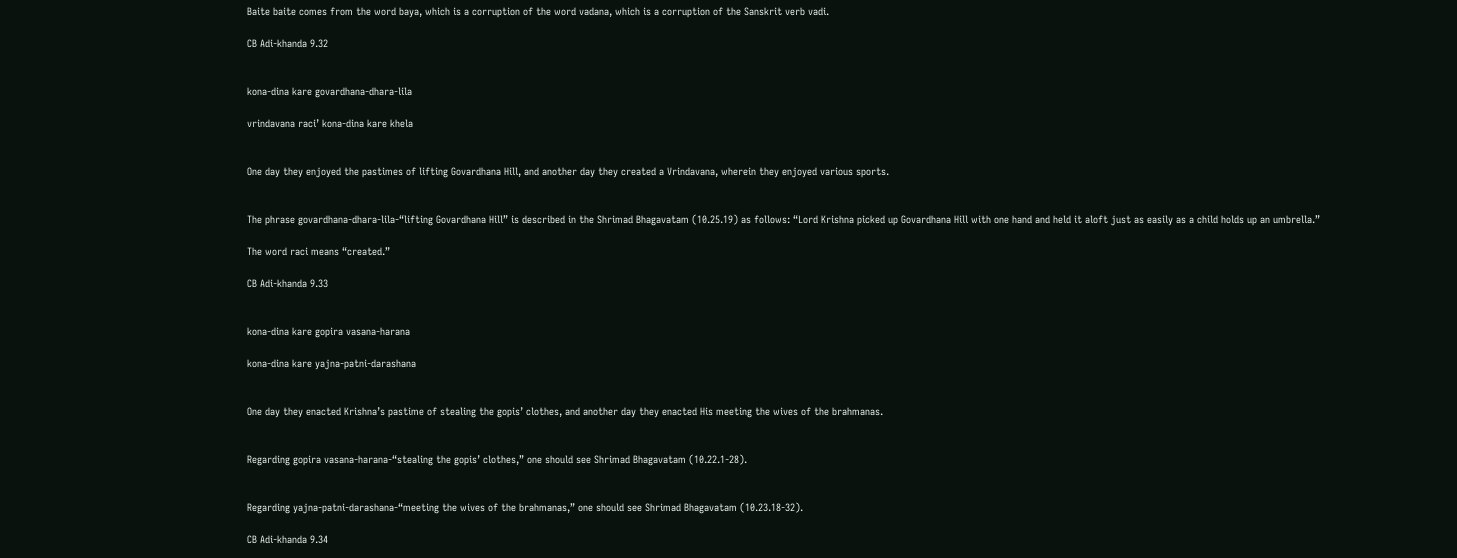Baite baite comes from the word baya, which is a corruption of the word vadana, which is a corruption of the Sanskrit verb vadi.

CB Adi-khanda 9.32


kona-dina kare govardhana-dhara-lila

vrindavana raci’ kona-dina kare khela


One day they enjoyed the pastimes of lifting Govardhana Hill, and another day they created a Vrindavana, wherein they enjoyed various sports.


The phrase govardhana-dhara-lila-“lifting Govardhana Hill” is described in the Shrimad Bhagavatam (10.25.19) as follows: “Lord Krishna picked up Govardhana Hill with one hand and held it aloft just as easily as a child holds up an umbrella.”

The word raci means “created.”

CB Adi-khanda 9.33


kona-dina kare gopira vasana-harana

kona-dina kare yajna-patni-darashana


One day they enacted Krishna’s pastime of stealing the gopis’ clothes, and another day they enacted His meeting the wives of the brahmanas.


Regarding gopira vasana-harana-“stealing the gopis’ clothes,” one should see Shrimad Bhagavatam (10.22.1-28).


Regarding yajna-patni-darashana-“meeting the wives of the brahmanas,” one should see Shrimad Bhagavatam (10.23.18-32).

CB Adi-khanda 9.34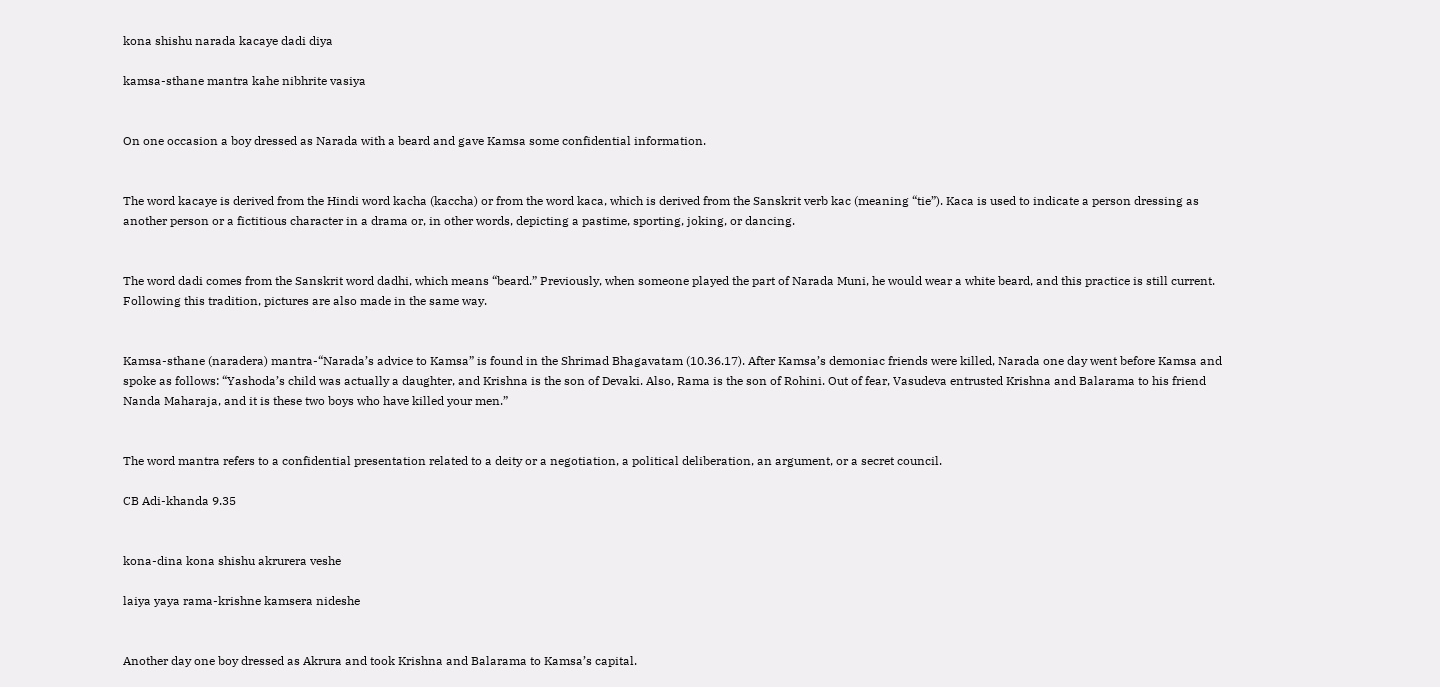kona shishu narada kacaye dadi diya

kamsa-sthane mantra kahe nibhrite vasiya


On one occasion a boy dressed as Narada with a beard and gave Kamsa some confidential information.


The word kacaye is derived from the Hindi word kacha (kaccha) or from the word kaca, which is derived from the Sanskrit verb kac (meaning “tie”). Kaca is used to indicate a person dressing as another person or a fictitious character in a drama or, in other words, depicting a pastime, sporting, joking, or dancing.


The word dadi comes from the Sanskrit word dadhi, which means “beard.” Previously, when someone played the part of Narada Muni, he would wear a white beard, and this practice is still current. Following this tradition, pictures are also made in the same way.


Kamsa-sthane (naradera) mantra-“Narada’s advice to Kamsa” is found in the Shrimad Bhagavatam (10.36.17). After Kamsa’s demoniac friends were killed, Narada one day went before Kamsa and spoke as follows: “Yashoda’s child was actually a daughter, and Krishna is the son of Devaki. Also, Rama is the son of Rohini. Out of fear, Vasudeva entrusted Krishna and Balarama to his friend Nanda Maharaja, and it is these two boys who have killed your men.”


The word mantra refers to a confidential presentation related to a deity or a negotiation, a political deliberation, an argument, or a secret council.

CB Adi-khanda 9.35


kona-dina kona shishu akrurera veshe

laiya yaya rama-krishne kamsera nideshe


Another day one boy dressed as Akrura and took Krishna and Balarama to Kamsa’s capital.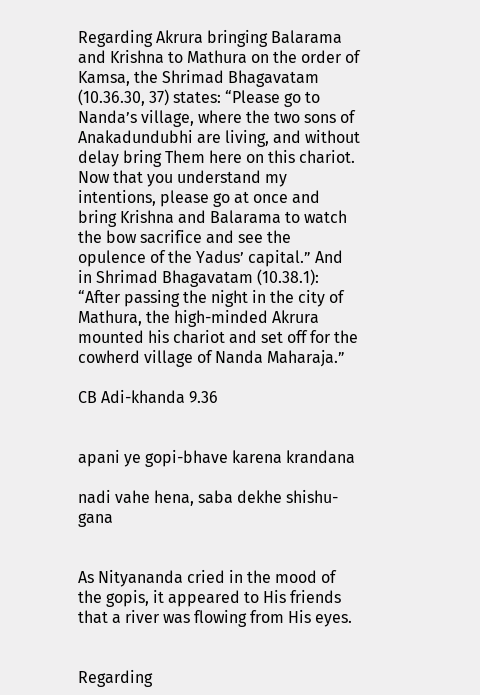Regarding Akrura bringing Balarama and Krishna to Mathura on the order of Kamsa, the Shrimad Bhagavatam (10.36.30, 37) states: “Please go to Nanda’s village, where the two sons of Anakadundubhi are living, and without delay bring Them here on this chariot. Now that you understand my intentions, please go at once and bring Krishna and Balarama to watch the bow sacrifice and see the opulence of the Yadus’ capital.” And in Shrimad Bhagavatam (10.38.1): “After passing the night in the city of Mathura, the high-minded Akrura mounted his chariot and set off for the cowherd village of Nanda Maharaja.”

CB Adi-khanda 9.36


apani ye gopi-bhave karena krandana

nadi vahe hena, saba dekhe shishu-gana


As Nityananda cried in the mood of the gopis, it appeared to His friends that a river was flowing from His eyes.


Regarding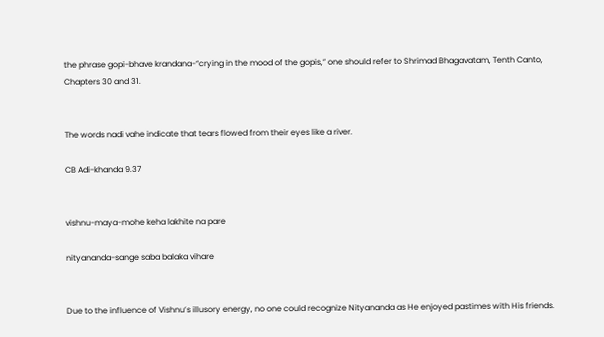the phrase gopi-bhave krandana-“crying in the mood of the gopis,” one should refer to Shrimad Bhagavatam, Tenth Canto, Chapters 30 and 31.


The words nadi vahe indicate that tears flowed from their eyes like a river.

CB Adi-khanda 9.37


vishnu-maya-mohe keha lakhite na pare

nityananda-sange saba balaka vihare


Due to the influence of Vishnu’s illusory energy, no one could recognize Nityananda as He enjoyed pastimes with His friends.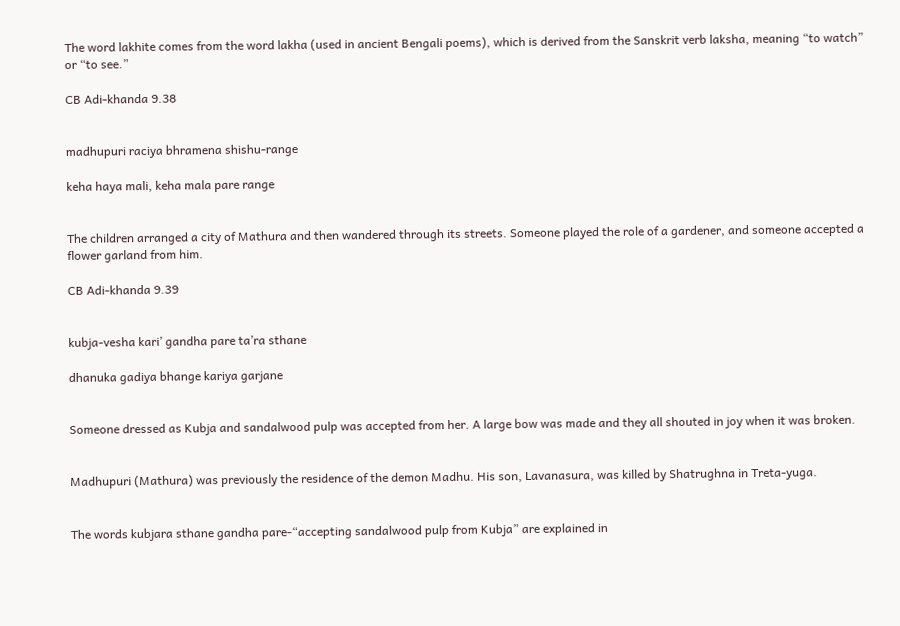The word lakhite comes from the word lakha (used in ancient Bengali poems), which is derived from the Sanskrit verb laksha, meaning “to watch” or “to see.”

CB Adi-khanda 9.38


madhupuri raciya bhramena shishu-range

keha haya mali, keha mala pare range


The children arranged a city of Mathura and then wandered through its streets. Someone played the role of a gardener, and someone accepted a flower garland from him.

CB Adi-khanda 9.39


kubja-vesha kari’ gandha pare ta’ra sthane

dhanuka gadiya bhange kariya garjane


Someone dressed as Kubja and sandalwood pulp was accepted from her. A large bow was made and they all shouted in joy when it was broken.


Madhupuri (Mathura) was previously the residence of the demon Madhu. His son, Lavanasura, was killed by Shatrughna in Treta-yuga.


The words kubjara sthane gandha pare-“accepting sandalwood pulp from Kubja” are explained in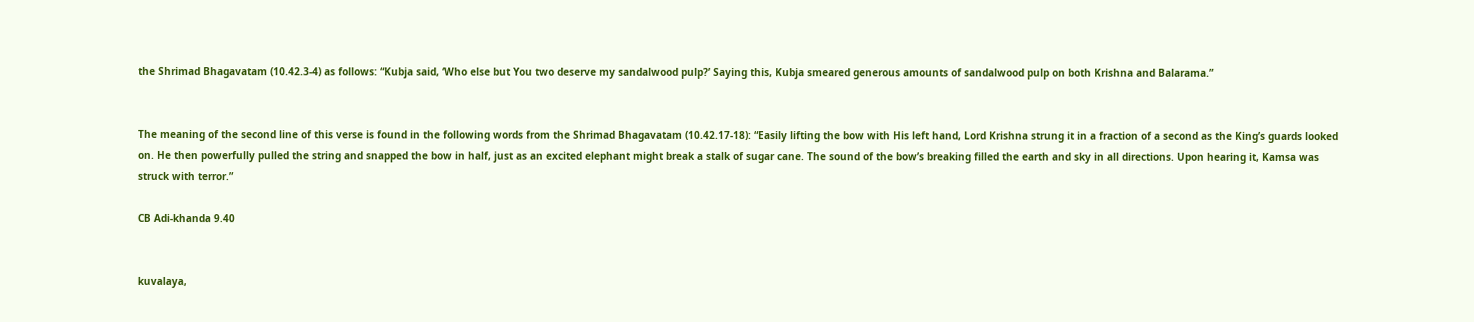the Shrimad Bhagavatam (10.42.3-4) as follows: “Kubja said, ‘Who else but You two deserve my sandalwood pulp?’ Saying this, Kubja smeared generous amounts of sandalwood pulp on both Krishna and Balarama.”


The meaning of the second line of this verse is found in the following words from the Shrimad Bhagavatam (10.42.17-18): “Easily lifting the bow with His left hand, Lord Krishna strung it in a fraction of a second as the King’s guards looked on. He then powerfully pulled the string and snapped the bow in half, just as an excited elephant might break a stalk of sugar cane. The sound of the bow’s breaking filled the earth and sky in all directions. Upon hearing it, Kamsa was struck with terror.”

CB Adi-khanda 9.40


kuvalaya,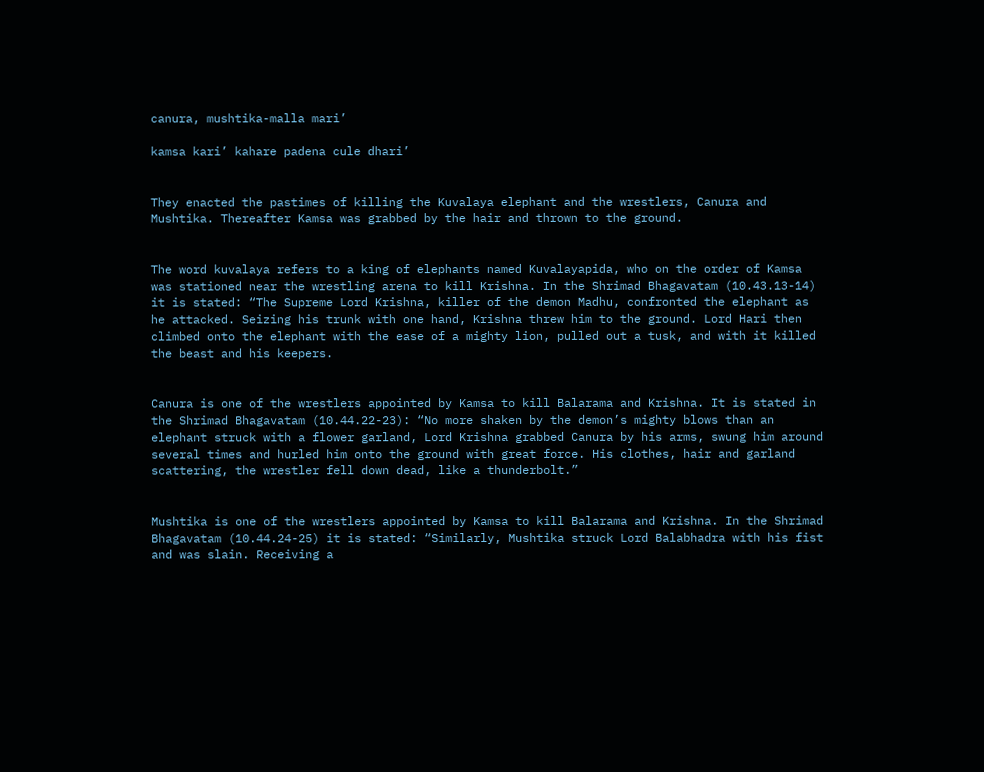canura, mushtika-malla mari’

kamsa kari’ kahare padena cule dhari’


They enacted the pastimes of killing the Kuvalaya elephant and the wrestlers, Canura and Mushtika. Thereafter Kamsa was grabbed by the hair and thrown to the ground.


The word kuvalaya refers to a king of elephants named Kuvalayapida, who on the order of Kamsa was stationed near the wrestling arena to kill Krishna. In the Shrimad Bhagavatam (10.43.13-14) it is stated: “The Supreme Lord Krishna, killer of the demon Madhu, confronted the elephant as he attacked. Seizing his trunk with one hand, Krishna threw him to the ground. Lord Hari then climbed onto the elephant with the ease of a mighty lion, pulled out a tusk, and with it killed the beast and his keepers.


Canura is one of the wrestlers appointed by Kamsa to kill Balarama and Krishna. It is stated in the Shrimad Bhagavatam (10.44.22-23): “No more shaken by the demon’s mighty blows than an elephant struck with a flower garland, Lord Krishna grabbed Canura by his arms, swung him around several times and hurled him onto the ground with great force. His clothes, hair and garland scattering, the wrestler fell down dead, like a thunderbolt.”


Mushtika is one of the wrestlers appointed by Kamsa to kill Balarama and Krishna. In the Shrimad Bhagavatam (10.44.24-25) it is stated: “Similarly, Mushtika struck Lord Balabhadra with his fist and was slain. Receiving a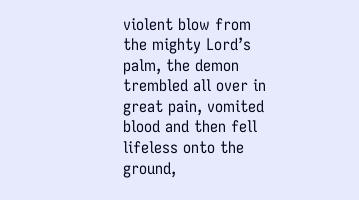violent blow from the mighty Lord’s palm, the demon trembled all over in great pain, vomited blood and then fell lifeless onto the ground,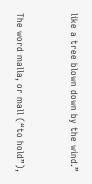like a tree blown down by the wind.”


The word malla, or mall (“to hold”),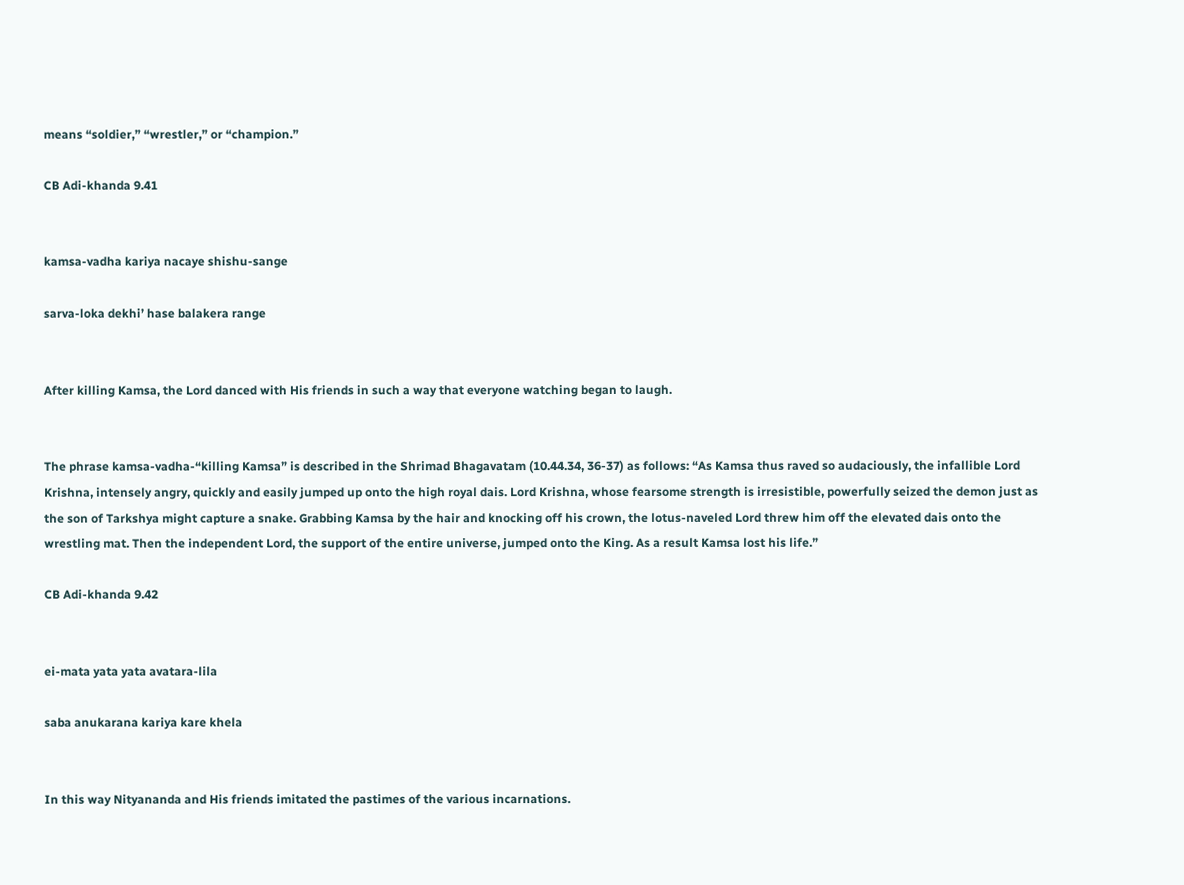means “soldier,” “wrestler,” or “champion.”

CB Adi-khanda 9.41


kamsa-vadha kariya nacaye shishu-sange

sarva-loka dekhi’ hase balakera range


After killing Kamsa, the Lord danced with His friends in such a way that everyone watching began to laugh.


The phrase kamsa-vadha-“killing Kamsa” is described in the Shrimad Bhagavatam (10.44.34, 36-37) as follows: “As Kamsa thus raved so audaciously, the infallible Lord Krishna, intensely angry, quickly and easily jumped up onto the high royal dais. Lord Krishna, whose fearsome strength is irresistible, powerfully seized the demon just as the son of Tarkshya might capture a snake. Grabbing Kamsa by the hair and knocking off his crown, the lotus-naveled Lord threw him off the elevated dais onto the wrestling mat. Then the independent Lord, the support of the entire universe, jumped onto the King. As a result Kamsa lost his life.”

CB Adi-khanda 9.42


ei-mata yata yata avatara-lila

saba anukarana kariya kare khela


In this way Nityananda and His friends imitated the pastimes of the various incarnations.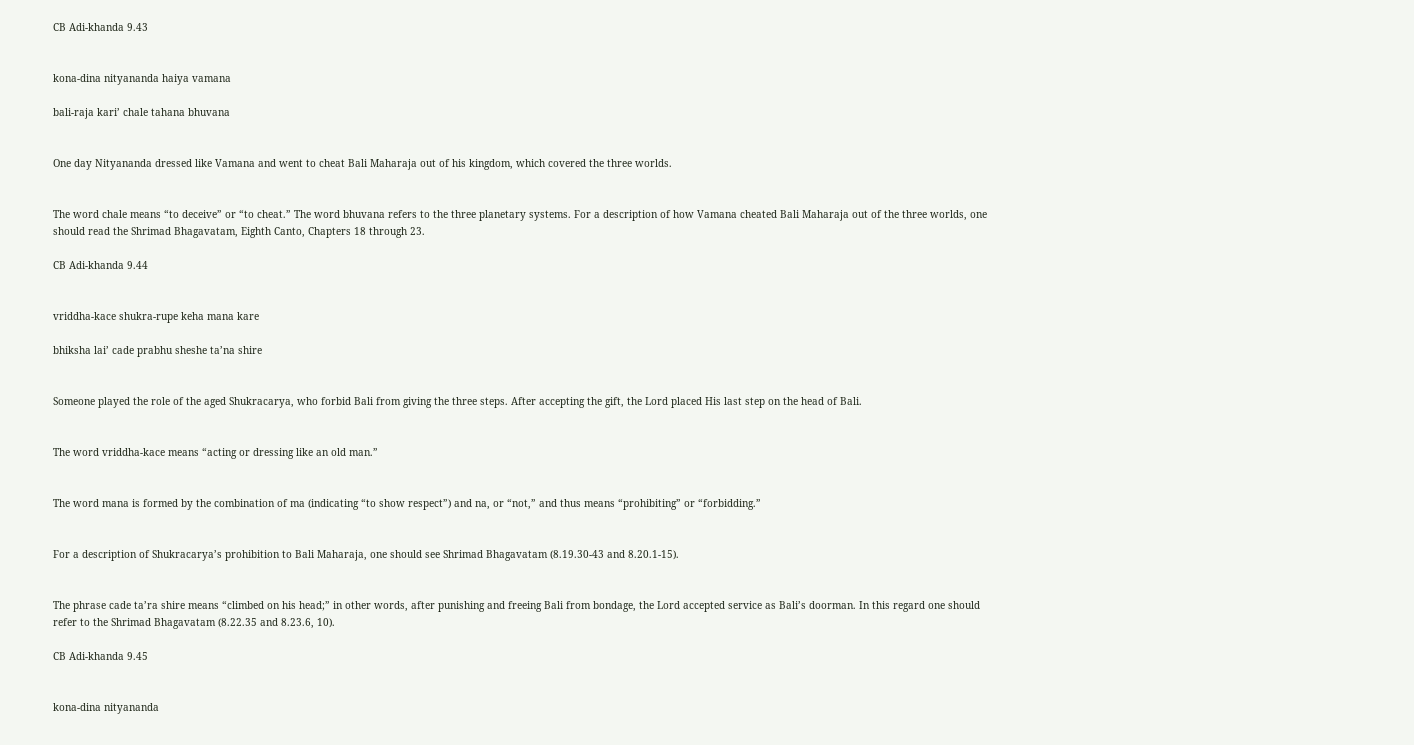CB Adi-khanda 9.43


kona-dina nityananda haiya vamana

bali-raja kari’ chale tahana bhuvana


One day Nityananda dressed like Vamana and went to cheat Bali Maharaja out of his kingdom, which covered the three worlds.


The word chale means “to deceive” or “to cheat.” The word bhuvana refers to the three planetary systems. For a description of how Vamana cheated Bali Maharaja out of the three worlds, one should read the Shrimad Bhagavatam, Eighth Canto, Chapters 18 through 23.

CB Adi-khanda 9.44


vriddha-kace shukra-rupe keha mana kare

bhiksha lai’ cade prabhu sheshe ta’na shire


Someone played the role of the aged Shukracarya, who forbid Bali from giving the three steps. After accepting the gift, the Lord placed His last step on the head of Bali.


The word vriddha-kace means “acting or dressing like an old man.”


The word mana is formed by the combination of ma (indicating “to show respect”) and na, or “not,” and thus means “prohibiting” or “forbidding.”


For a description of Shukracarya’s prohibition to Bali Maharaja, one should see Shrimad Bhagavatam (8.19.30-43 and 8.20.1-15).


The phrase cade ta’ra shire means “climbed on his head;” in other words, after punishing and freeing Bali from bondage, the Lord accepted service as Bali’s doorman. In this regard one should refer to the Shrimad Bhagavatam (8.22.35 and 8.23.6, 10).

CB Adi-khanda 9.45


kona-dina nityananda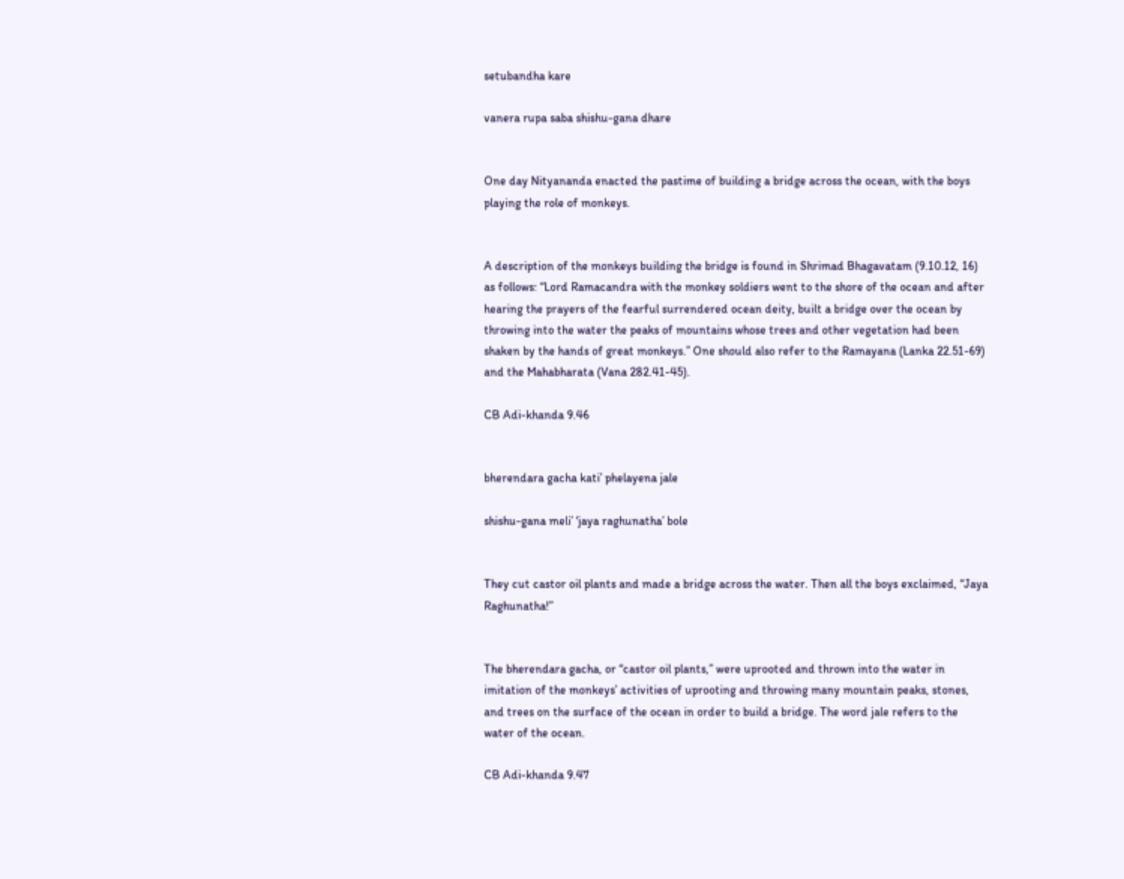setubandha kare

vanera rupa saba shishu-gana dhare


One day Nityananda enacted the pastime of building a bridge across the ocean, with the boys playing the role of monkeys.


A description of the monkeys building the bridge is found in Shrimad Bhagavatam (9.10.12, 16) as follows: “Lord Ramacandra with the monkey soldiers went to the shore of the ocean and after hearing the prayers of the fearful surrendered ocean deity, built a bridge over the ocean by throwing into the water the peaks of mountains whose trees and other vegetation had been shaken by the hands of great monkeys.” One should also refer to the Ramayana (Lanka 22.51-69) and the Mahabharata (Vana 282.41-45).

CB Adi-khanda 9.46


bherendara gacha kati’ phelayena jale

shishu-gana meli’ ‘jaya raghunatha’ bole


They cut castor oil plants and made a bridge across the water. Then all the boys exclaimed, “Jaya Raghunatha!”


The bherendara gacha, or “castor oil plants,” were uprooted and thrown into the water in imitation of the monkeys’ activities of uprooting and throwing many mountain peaks, stones, and trees on the surface of the ocean in order to build a bridge. The word jale refers to the water of the ocean.

CB Adi-khanda 9.47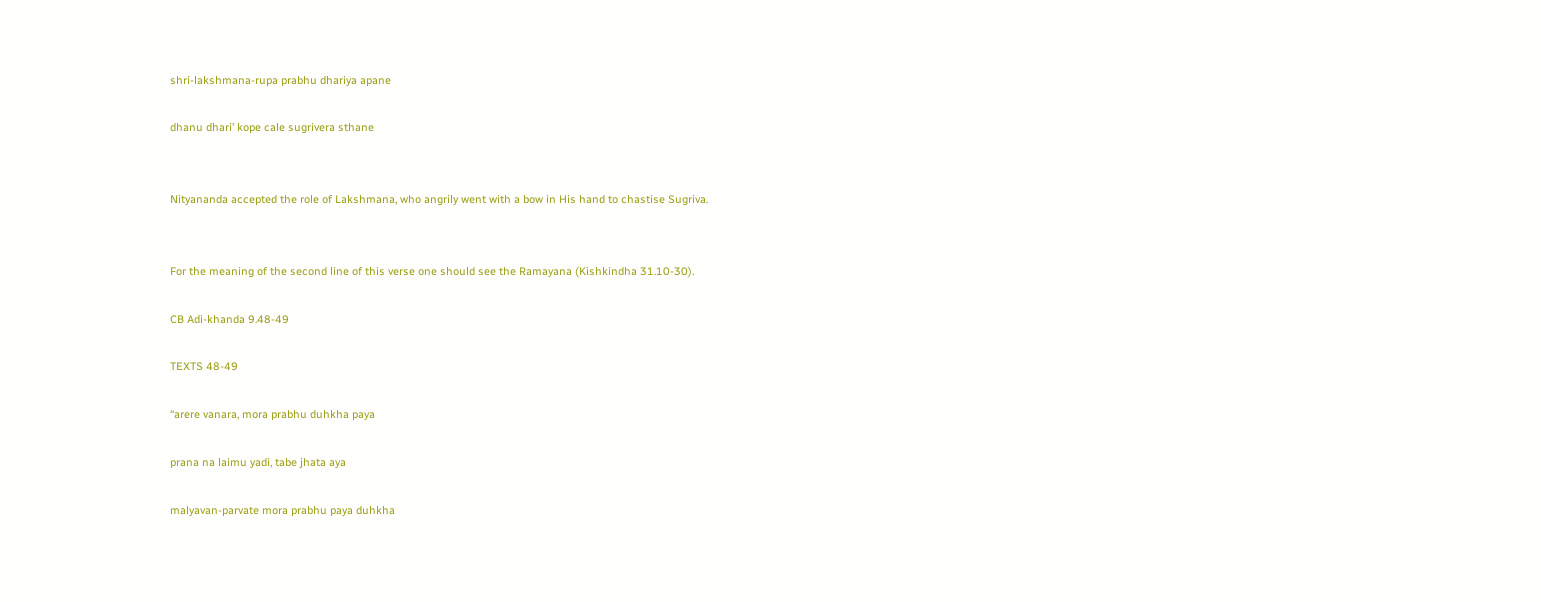shri-lakshmana-rupa prabhu dhariya apane

dhanu dhari’ kope cale sugrivera sthane


Nityananda accepted the role of Lakshmana, who angrily went with a bow in His hand to chastise Sugriva.


For the meaning of the second line of this verse one should see the Ramayana (Kishkindha 31.10-30).

CB Adi-khanda 9.48-49

TEXTS 48-49

“arere vanara, mora prabhu duhkha paya

prana na laimu yadi, tabe jhata aya

malyavan-parvate mora prabhu paya duhkha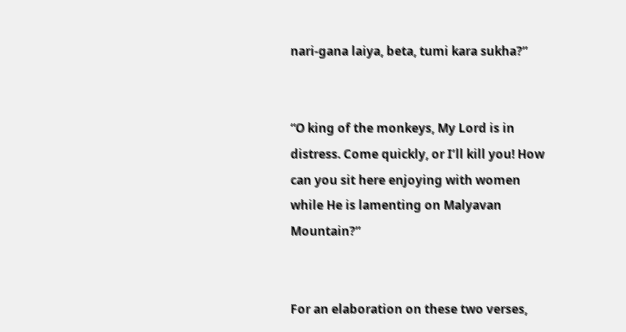nari-gana laiya, beta, tumi kara sukha?”


“O king of the monkeys, My Lord is in distress. Come quickly, or I’ll kill you! How can you sit here enjoying with women while He is lamenting on Malyavan Mountain?”


For an elaboration on these two verses,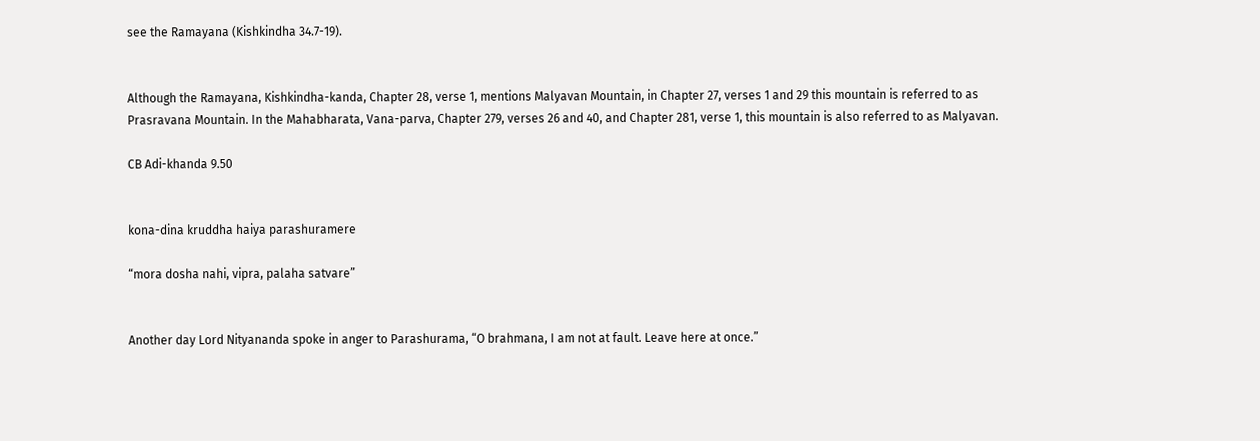see the Ramayana (Kishkindha 34.7-19).


Although the Ramayana, Kishkindha-kanda, Chapter 28, verse 1, mentions Malyavan Mountain, in Chapter 27, verses 1 and 29 this mountain is referred to as Prasravana Mountain. In the Mahabharata, Vana-parva, Chapter 279, verses 26 and 40, and Chapter 281, verse 1, this mountain is also referred to as Malyavan.

CB Adi-khanda 9.50


kona-dina kruddha haiya parashuramere

“mora dosha nahi, vipra, palaha satvare”


Another day Lord Nityananda spoke in anger to Parashurama, “O brahmana, I am not at fault. Leave here at once.”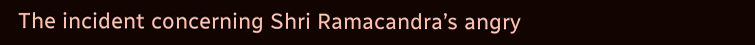The incident concerning Shri Ramacandra’s angry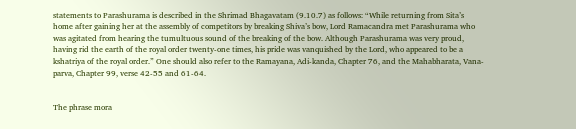statements to Parashurama is described in the Shrimad Bhagavatam (9.10.7) as follows: “While returning from Sita’s home after gaining her at the assembly of competitors by breaking Shiva’s bow, Lord Ramacandra met Parashurama who was agitated from hearing the tumultuous sound of the breaking of the bow. Although Parashurama was very proud, having rid the earth of the royal order twenty-one times, his pride was vanquished by the Lord, who appeared to be a kshatriya of the royal order.” One should also refer to the Ramayana, Adi-kanda, Chapter 76, and the Mahabharata, Vana-parva, Chapter 99, verse 42-55 and 61-64.


The phrase mora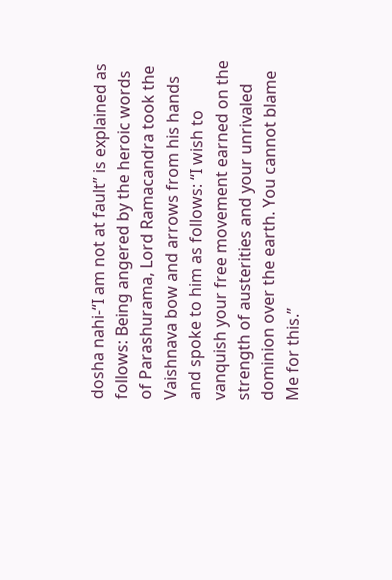dosha nahi-“I am not at fault” is explained as follows: Being angered by the heroic words of Parashurama, Lord Ramacandra took the Vaishnava bow and arrows from his hands and spoke to him as follows: “I wish to vanquish your free movement earned on the strength of austerities and your unrivaled dominion over the earth. You cannot blame Me for this.”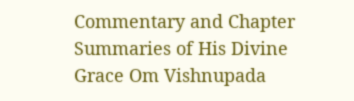Commentary and Chapter Summaries of His Divine Grace Om Vishnupada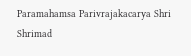Paramahamsa Parivrajakacarya Shri Shrimad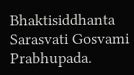Bhaktisiddhanta Sarasvati Gosvami Prabhupada.